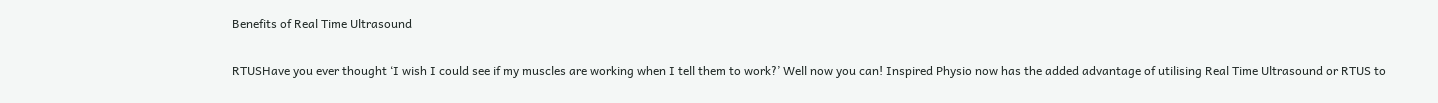Benefits of Real Time Ultrasound

RTUSHave you ever thought ‘I wish I could see if my muscles are working when I tell them to work?’ Well now you can! Inspired Physio now has the added advantage of utilising Real Time Ultrasound or RTUS to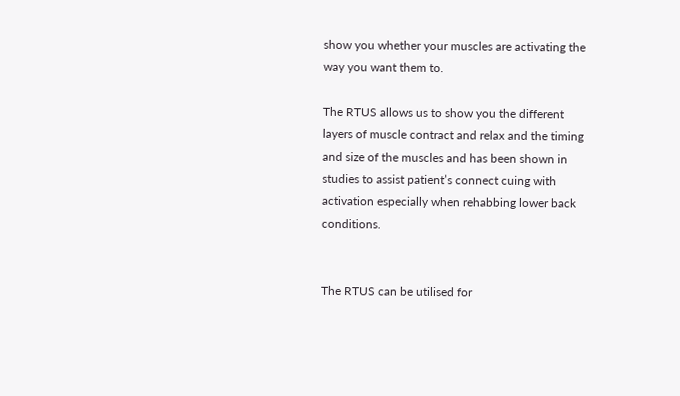show you whether your muscles are activating the way you want them to.

The RTUS allows us to show you the different layers of muscle contract and relax and the timing and size of the muscles and has been shown in studies to assist patient’s connect cuing with activation especially when rehabbing lower back conditions.


The RTUS can be utilised for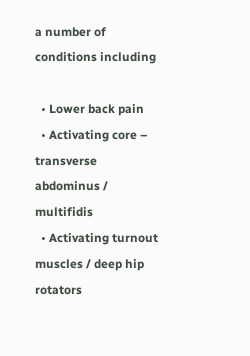a number of conditions including

  • Lower back pain
  • Activating core – transverse abdominus / multifidis
  • Activating turnout muscles / deep hip rotators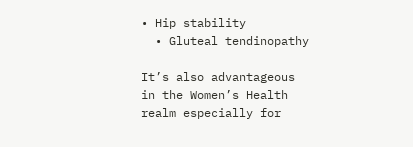• Hip stability
  • Gluteal tendinopathy

It’s also advantageous in the Women’s Health realm especially for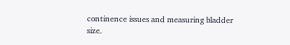continence issues and measuring bladder size.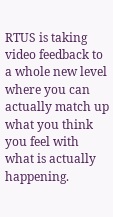RTUS is taking video feedback to a whole new level where you can actually match up what you think you feel with what is actually happening.